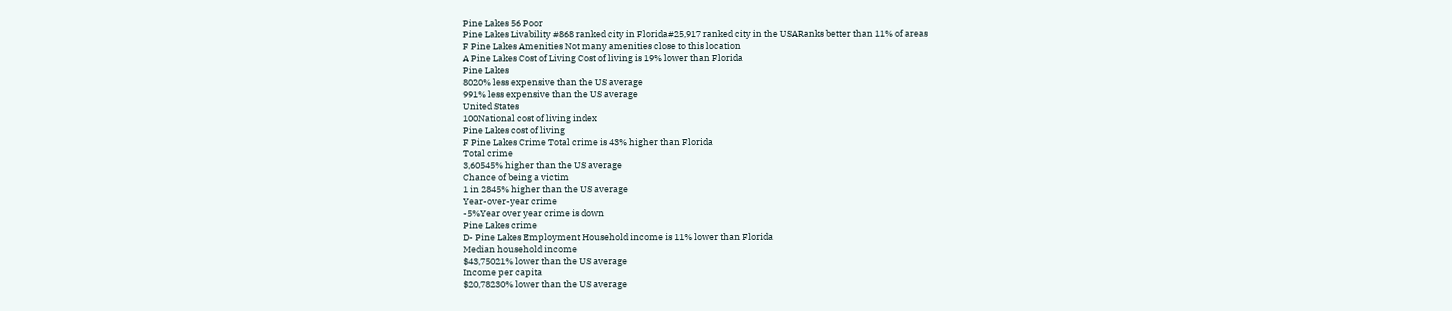Pine Lakes 56 Poor
Pine Lakes Livability #868 ranked city in Florida#25,917 ranked city in the USARanks better than 11% of areas
F Pine Lakes Amenities Not many amenities close to this location
A Pine Lakes Cost of Living Cost of living is 19% lower than Florida
Pine Lakes
8020% less expensive than the US average
991% less expensive than the US average
United States
100National cost of living index
Pine Lakes cost of living
F Pine Lakes Crime Total crime is 43% higher than Florida
Total crime
3,60545% higher than the US average
Chance of being a victim
1 in 2845% higher than the US average
Year-over-year crime
-5%Year over year crime is down
Pine Lakes crime
D- Pine Lakes Employment Household income is 11% lower than Florida
Median household income
$43,75021% lower than the US average
Income per capita
$20,78230% lower than the US average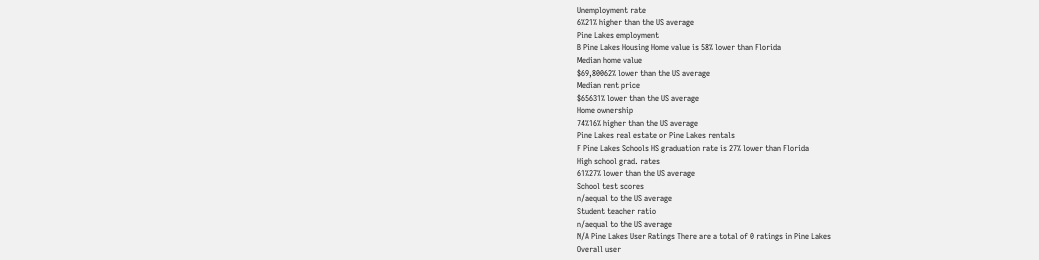Unemployment rate
6%21% higher than the US average
Pine Lakes employment
B Pine Lakes Housing Home value is 58% lower than Florida
Median home value
$69,80062% lower than the US average
Median rent price
$65631% lower than the US average
Home ownership
74%16% higher than the US average
Pine Lakes real estate or Pine Lakes rentals
F Pine Lakes Schools HS graduation rate is 27% lower than Florida
High school grad. rates
61%27% lower than the US average
School test scores
n/aequal to the US average
Student teacher ratio
n/aequal to the US average
N/A Pine Lakes User Ratings There are a total of 0 ratings in Pine Lakes
Overall user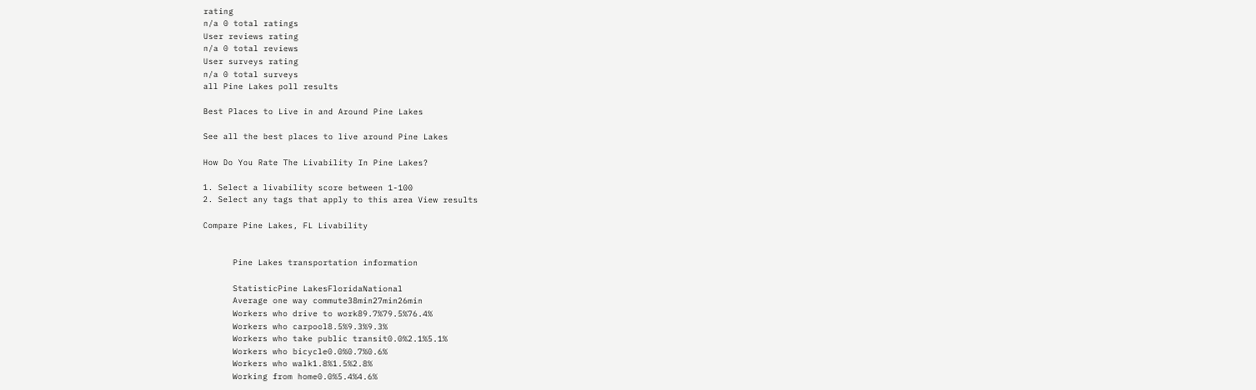rating
n/a 0 total ratings
User reviews rating
n/a 0 total reviews
User surveys rating
n/a 0 total surveys
all Pine Lakes poll results

Best Places to Live in and Around Pine Lakes

See all the best places to live around Pine Lakes

How Do You Rate The Livability In Pine Lakes?

1. Select a livability score between 1-100
2. Select any tags that apply to this area View results

Compare Pine Lakes, FL Livability


      Pine Lakes transportation information

      StatisticPine LakesFloridaNational
      Average one way commute38min27min26min
      Workers who drive to work89.7%79.5%76.4%
      Workers who carpool8.5%9.3%9.3%
      Workers who take public transit0.0%2.1%5.1%
      Workers who bicycle0.0%0.7%0.6%
      Workers who walk1.8%1.5%2.8%
      Working from home0.0%5.4%4.6%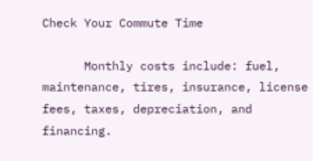Check Your Commute Time

      Monthly costs include: fuel, maintenance, tires, insurance, license fees, taxes, depreciation, and financing.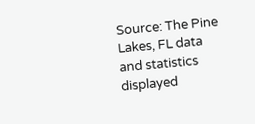Source: The Pine Lakes, FL data and statistics displayed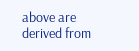above are derived from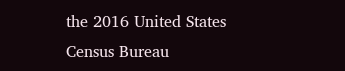the 2016 United States Census Bureau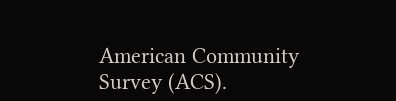American Community Survey (ACS).